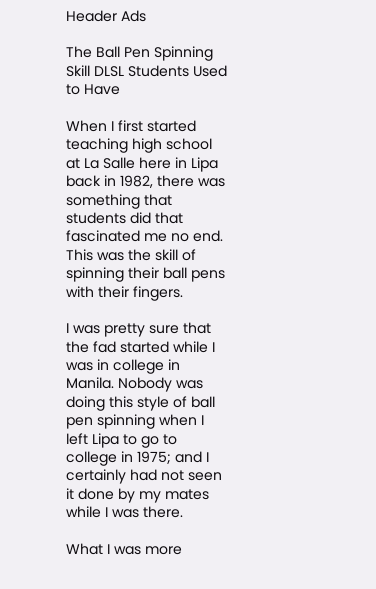Header Ads

The Ball Pen Spinning Skill DLSL Students Used to Have

When I first started teaching high school at La Salle here in Lipa back in 1982, there was something that students did that fascinated me no end. This was the skill of spinning their ball pens with their fingers.

I was pretty sure that the fad started while I was in college in Manila. Nobody was doing this style of ball pen spinning when I left Lipa to go to college in 1975; and I certainly had not seen it done by my mates while I was there.

What I was more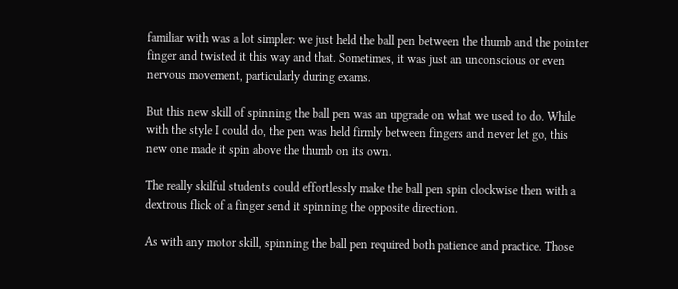familiar with was a lot simpler: we just held the ball pen between the thumb and the pointer finger and twisted it this way and that. Sometimes, it was just an unconscious or even nervous movement, particularly during exams.

But this new skill of spinning the ball pen was an upgrade on what we used to do. While with the style I could do, the pen was held firmly between fingers and never let go, this new one made it spin above the thumb on its own.

The really skilful students could effortlessly make the ball pen spin clockwise then with a dextrous flick of a finger send it spinning the opposite direction.

As with any motor skill, spinning the ball pen required both patience and practice. Those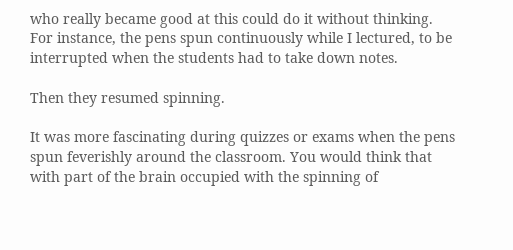who really became good at this could do it without thinking. For instance, the pens spun continuously while I lectured, to be interrupted when the students had to take down notes.

Then they resumed spinning.

It was more fascinating during quizzes or exams when the pens spun feverishly around the classroom. You would think that with part of the brain occupied with the spinning of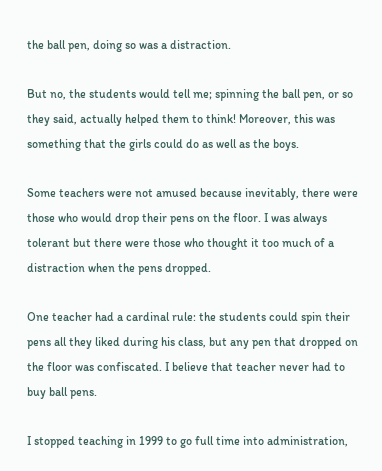the ball pen, doing so was a distraction.

But no, the students would tell me; spinning the ball pen, or so they said, actually helped them to think! Moreover, this was something that the girls could do as well as the boys.

Some teachers were not amused because inevitably, there were those who would drop their pens on the floor. I was always tolerant but there were those who thought it too much of a distraction when the pens dropped.

One teacher had a cardinal rule: the students could spin their pens all they liked during his class, but any pen that dropped on the floor was confiscated. I believe that teacher never had to buy ball pens.

I stopped teaching in 1999 to go full time into administration,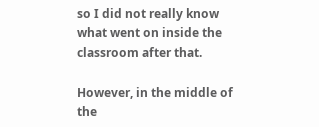so I did not really know what went on inside the classroom after that.

However, in the middle of the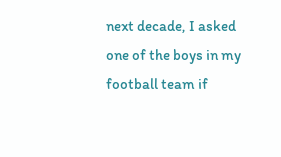next decade, I asked one of the boys in my football team if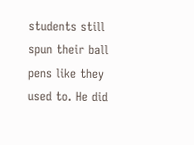students still spun their ball pens like they used to. He did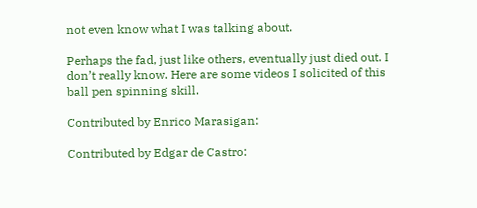not even know what I was talking about.

Perhaps the fad, just like others, eventually just died out. I don’t really know. Here are some videos I solicited of this ball pen spinning skill.

Contributed by Enrico Marasigan:

Contributed by Edgar de Castro: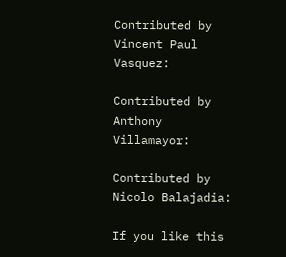Contributed by Vincent Paul Vasquez:

Contributed by Anthony Villamayor:

Contributed by Nicolo Balajadia:

If you like this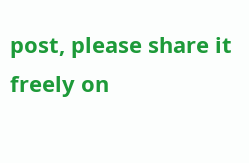post, please share it freely on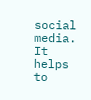social media. It helps to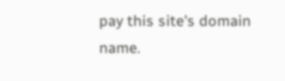pay this site's domain name.